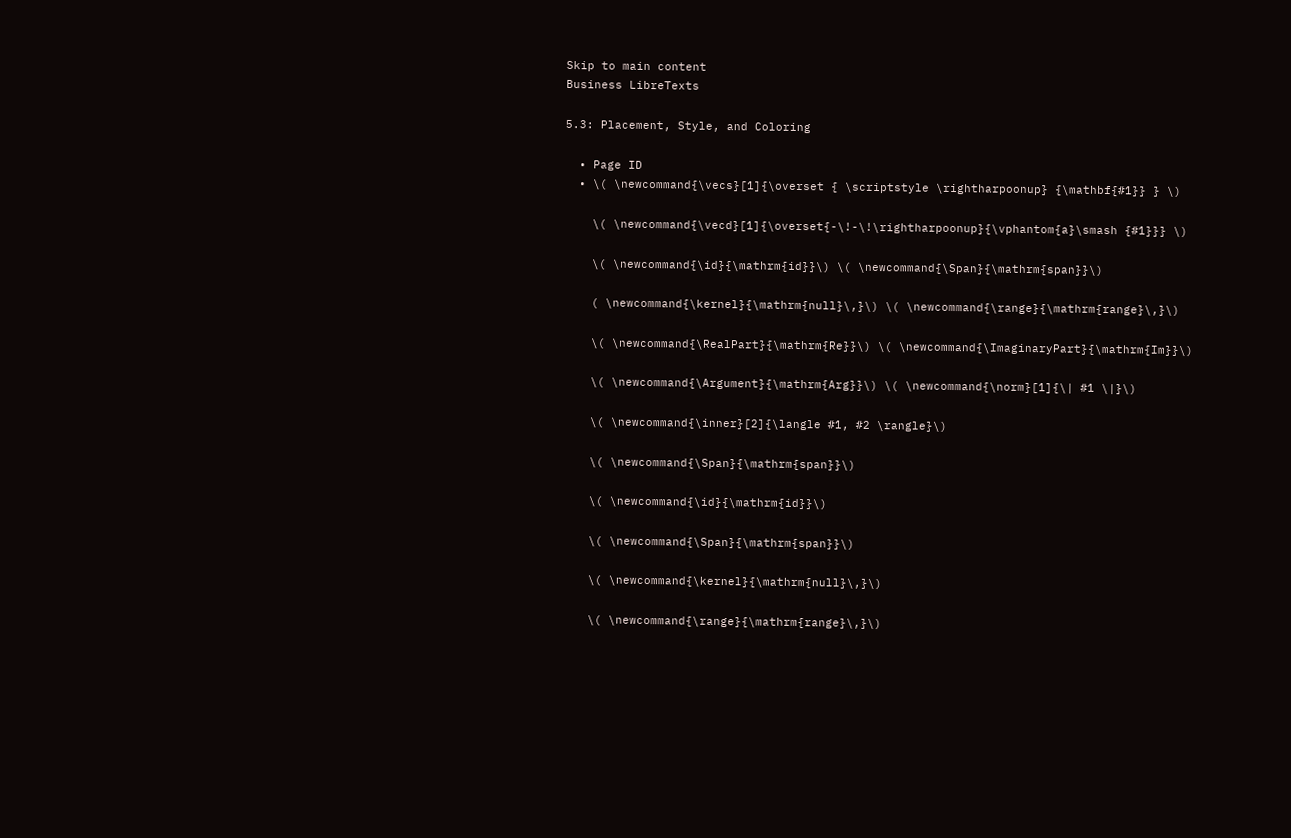Skip to main content
Business LibreTexts

5.3: Placement, Style, and Coloring

  • Page ID
  • \( \newcommand{\vecs}[1]{\overset { \scriptstyle \rightharpoonup} {\mathbf{#1}} } \)

    \( \newcommand{\vecd}[1]{\overset{-\!-\!\rightharpoonup}{\vphantom{a}\smash {#1}}} \)

    \( \newcommand{\id}{\mathrm{id}}\) \( \newcommand{\Span}{\mathrm{span}}\)

    ( \newcommand{\kernel}{\mathrm{null}\,}\) \( \newcommand{\range}{\mathrm{range}\,}\)

    \( \newcommand{\RealPart}{\mathrm{Re}}\) \( \newcommand{\ImaginaryPart}{\mathrm{Im}}\)

    \( \newcommand{\Argument}{\mathrm{Arg}}\) \( \newcommand{\norm}[1]{\| #1 \|}\)

    \( \newcommand{\inner}[2]{\langle #1, #2 \rangle}\)

    \( \newcommand{\Span}{\mathrm{span}}\)

    \( \newcommand{\id}{\mathrm{id}}\)

    \( \newcommand{\Span}{\mathrm{span}}\)

    \( \newcommand{\kernel}{\mathrm{null}\,}\)

    \( \newcommand{\range}{\mathrm{range}\,}\)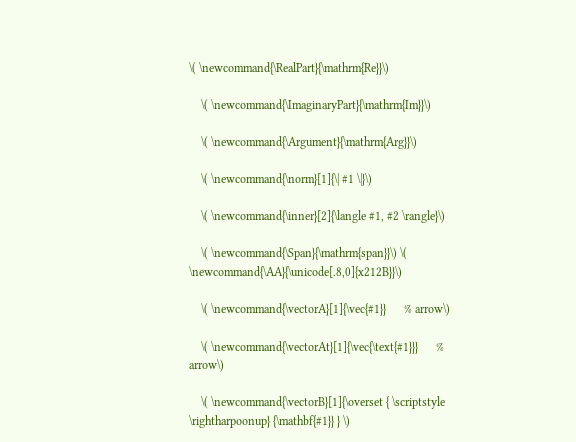\( \newcommand{\RealPart}{\mathrm{Re}}\)

    \( \newcommand{\ImaginaryPart}{\mathrm{Im}}\)

    \( \newcommand{\Argument}{\mathrm{Arg}}\)

    \( \newcommand{\norm}[1]{\| #1 \|}\)

    \( \newcommand{\inner}[2]{\langle #1, #2 \rangle}\)

    \( \newcommand{\Span}{\mathrm{span}}\) \( \newcommand{\AA}{\unicode[.8,0]{x212B}}\)

    \( \newcommand{\vectorA}[1]{\vec{#1}}      % arrow\)

    \( \newcommand{\vectorAt}[1]{\vec{\text{#1}}}      % arrow\)

    \( \newcommand{\vectorB}[1]{\overset { \scriptstyle \rightharpoonup} {\mathbf{#1}} } \)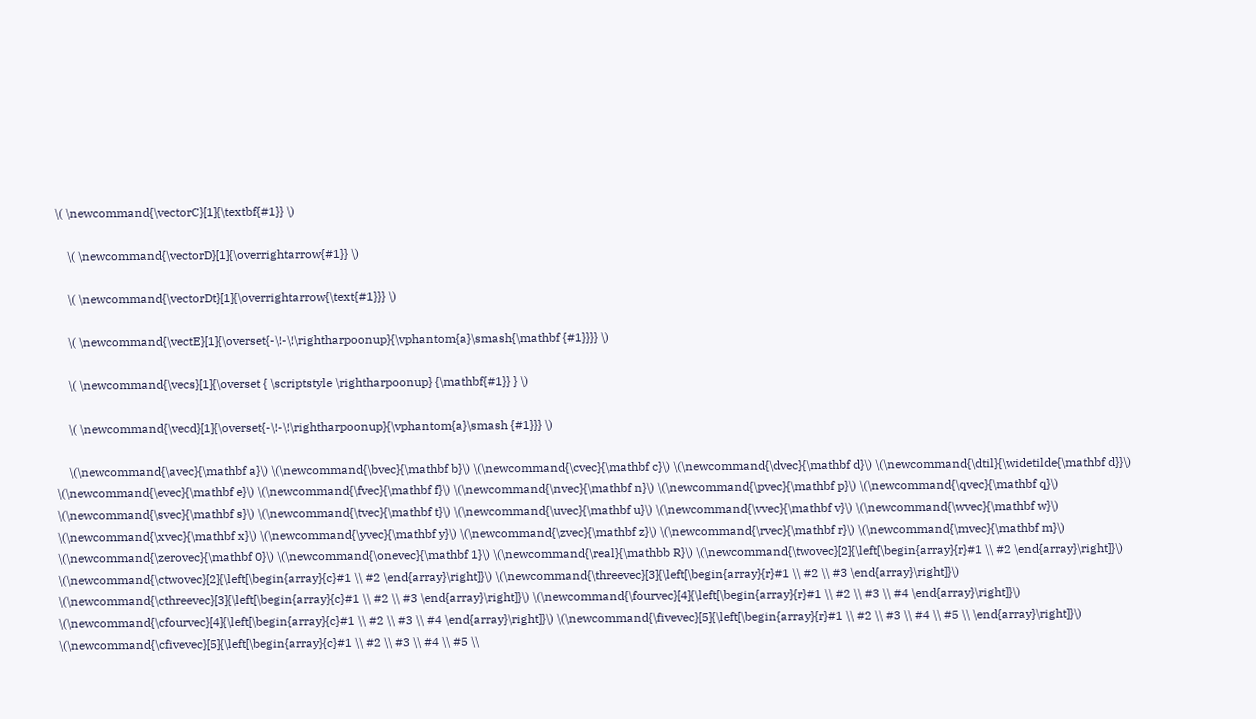\( \newcommand{\vectorC}[1]{\textbf{#1}} \)

    \( \newcommand{\vectorD}[1]{\overrightarrow{#1}} \)

    \( \newcommand{\vectorDt}[1]{\overrightarrow{\text{#1}}} \)

    \( \newcommand{\vectE}[1]{\overset{-\!-\!\rightharpoonup}{\vphantom{a}\smash{\mathbf {#1}}}} \)

    \( \newcommand{\vecs}[1]{\overset { \scriptstyle \rightharpoonup} {\mathbf{#1}} } \)

    \( \newcommand{\vecd}[1]{\overset{-\!-\!\rightharpoonup}{\vphantom{a}\smash {#1}}} \)

    \(\newcommand{\avec}{\mathbf a}\) \(\newcommand{\bvec}{\mathbf b}\) \(\newcommand{\cvec}{\mathbf c}\) \(\newcommand{\dvec}{\mathbf d}\) \(\newcommand{\dtil}{\widetilde{\mathbf d}}\) \(\newcommand{\evec}{\mathbf e}\) \(\newcommand{\fvec}{\mathbf f}\) \(\newcommand{\nvec}{\mathbf n}\) \(\newcommand{\pvec}{\mathbf p}\) \(\newcommand{\qvec}{\mathbf q}\) \(\newcommand{\svec}{\mathbf s}\) \(\newcommand{\tvec}{\mathbf t}\) \(\newcommand{\uvec}{\mathbf u}\) \(\newcommand{\vvec}{\mathbf v}\) \(\newcommand{\wvec}{\mathbf w}\) \(\newcommand{\xvec}{\mathbf x}\) \(\newcommand{\yvec}{\mathbf y}\) \(\newcommand{\zvec}{\mathbf z}\) \(\newcommand{\rvec}{\mathbf r}\) \(\newcommand{\mvec}{\mathbf m}\) \(\newcommand{\zerovec}{\mathbf 0}\) \(\newcommand{\onevec}{\mathbf 1}\) \(\newcommand{\real}{\mathbb R}\) \(\newcommand{\twovec}[2]{\left[\begin{array}{r}#1 \\ #2 \end{array}\right]}\) \(\newcommand{\ctwovec}[2]{\left[\begin{array}{c}#1 \\ #2 \end{array}\right]}\) \(\newcommand{\threevec}[3]{\left[\begin{array}{r}#1 \\ #2 \\ #3 \end{array}\right]}\) \(\newcommand{\cthreevec}[3]{\left[\begin{array}{c}#1 \\ #2 \\ #3 \end{array}\right]}\) \(\newcommand{\fourvec}[4]{\left[\begin{array}{r}#1 \\ #2 \\ #3 \\ #4 \end{array}\right]}\) \(\newcommand{\cfourvec}[4]{\left[\begin{array}{c}#1 \\ #2 \\ #3 \\ #4 \end{array}\right]}\) \(\newcommand{\fivevec}[5]{\left[\begin{array}{r}#1 \\ #2 \\ #3 \\ #4 \\ #5 \\ \end{array}\right]}\) \(\newcommand{\cfivevec}[5]{\left[\begin{array}{c}#1 \\ #2 \\ #3 \\ #4 \\ #5 \\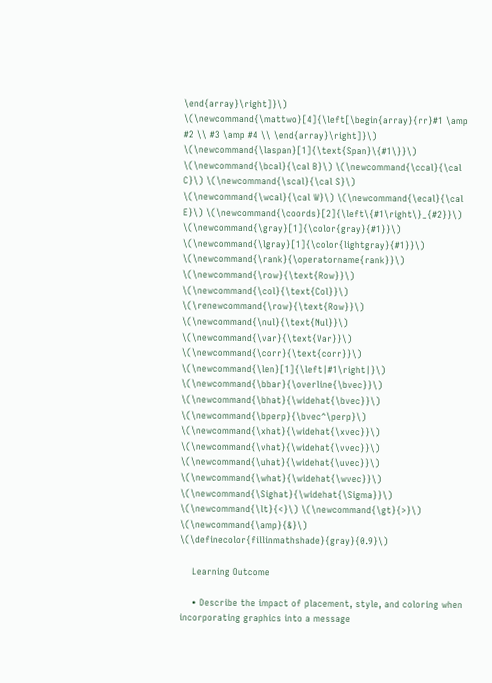\end{array}\right]}\) \(\newcommand{\mattwo}[4]{\left[\begin{array}{rr}#1 \amp #2 \\ #3 \amp #4 \\ \end{array}\right]}\) \(\newcommand{\laspan}[1]{\text{Span}\{#1\}}\) \(\newcommand{\bcal}{\cal B}\) \(\newcommand{\ccal}{\cal C}\) \(\newcommand{\scal}{\cal S}\) \(\newcommand{\wcal}{\cal W}\) \(\newcommand{\ecal}{\cal E}\) \(\newcommand{\coords}[2]{\left\{#1\right\}_{#2}}\) \(\newcommand{\gray}[1]{\color{gray}{#1}}\) \(\newcommand{\lgray}[1]{\color{lightgray}{#1}}\) \(\newcommand{\rank}{\operatorname{rank}}\) \(\newcommand{\row}{\text{Row}}\) \(\newcommand{\col}{\text{Col}}\) \(\renewcommand{\row}{\text{Row}}\) \(\newcommand{\nul}{\text{Nul}}\) \(\newcommand{\var}{\text{Var}}\) \(\newcommand{\corr}{\text{corr}}\) \(\newcommand{\len}[1]{\left|#1\right|}\) \(\newcommand{\bbar}{\overline{\bvec}}\) \(\newcommand{\bhat}{\widehat{\bvec}}\) \(\newcommand{\bperp}{\bvec^\perp}\) \(\newcommand{\xhat}{\widehat{\xvec}}\) \(\newcommand{\vhat}{\widehat{\vvec}}\) \(\newcommand{\uhat}{\widehat{\uvec}}\) \(\newcommand{\what}{\widehat{\wvec}}\) \(\newcommand{\Sighat}{\widehat{\Sigma}}\) \(\newcommand{\lt}{<}\) \(\newcommand{\gt}{>}\) \(\newcommand{\amp}{&}\) \(\definecolor{fillinmathshade}{gray}{0.9}\)

    Learning Outcome

    • Describe the impact of placement, style, and coloring when incorporating graphics into a message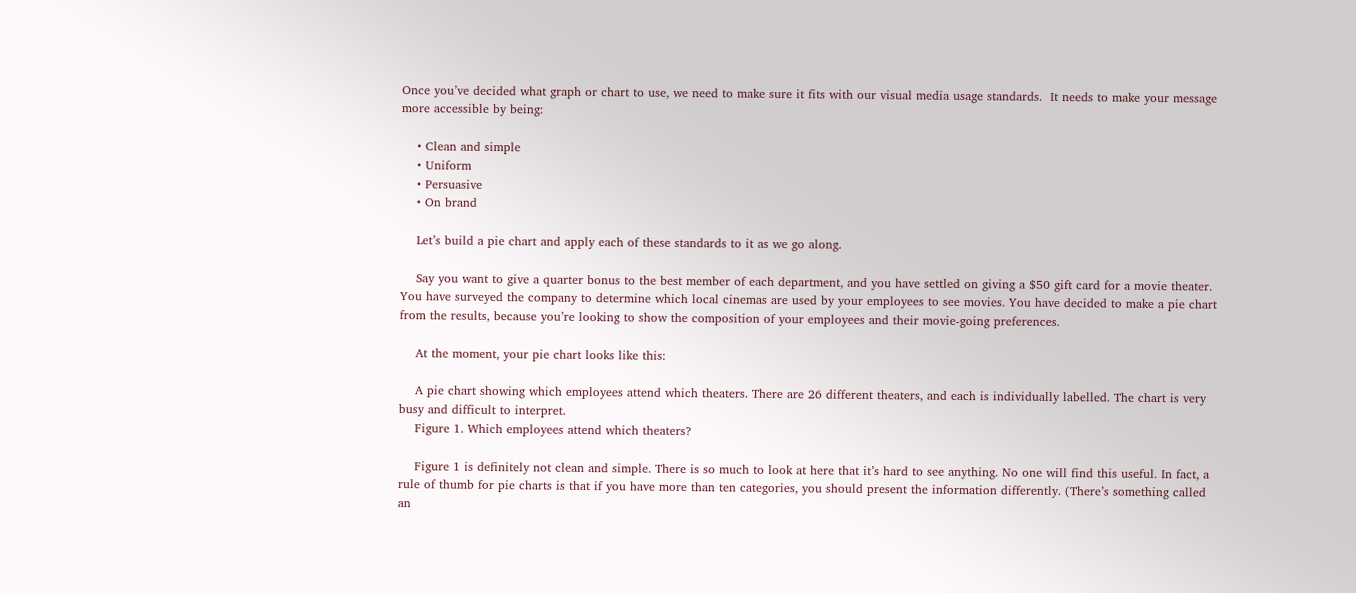Once you’ve decided what graph or chart to use, we need to make sure it fits with our visual media usage standards.  It needs to make your message more accessible by being:

    • Clean and simple
    • Uniform
    • Persuasive
    • On brand

    Let’s build a pie chart and apply each of these standards to it as we go along.

    Say you want to give a quarter bonus to the best member of each department, and you have settled on giving a $50 gift card for a movie theater. You have surveyed the company to determine which local cinemas are used by your employees to see movies. You have decided to make a pie chart from the results, because you’re looking to show the composition of your employees and their movie-going preferences.

    At the moment, your pie chart looks like this:

    A pie chart showing which employees attend which theaters. There are 26 different theaters, and each is individually labelled. The chart is very busy and difficult to interpret.
    Figure 1. Which employees attend which theaters?

    Figure 1 is definitely not clean and simple. There is so much to look at here that it’s hard to see anything. No one will find this useful. In fact, a rule of thumb for pie charts is that if you have more than ten categories, you should present the information differently. (There’s something called an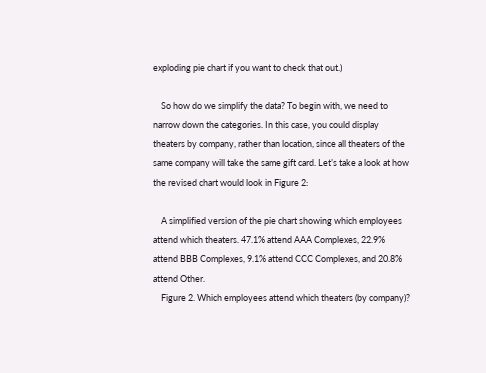exploding pie chart if you want to check that out.)

    So how do we simplify the data? To begin with, we need to narrow down the categories. In this case, you could display theaters by company, rather than location, since all theaters of the same company will take the same gift card. Let’s take a look at how the revised chart would look in Figure 2:

    A simplified version of the pie chart showing which employees attend which theaters. 47.1% attend AAA Complexes, 22.9% attend BBB Complexes, 9.1% attend CCC Complexes, and 20.8% attend Other.
    Figure 2. Which employees attend which theaters (by company)?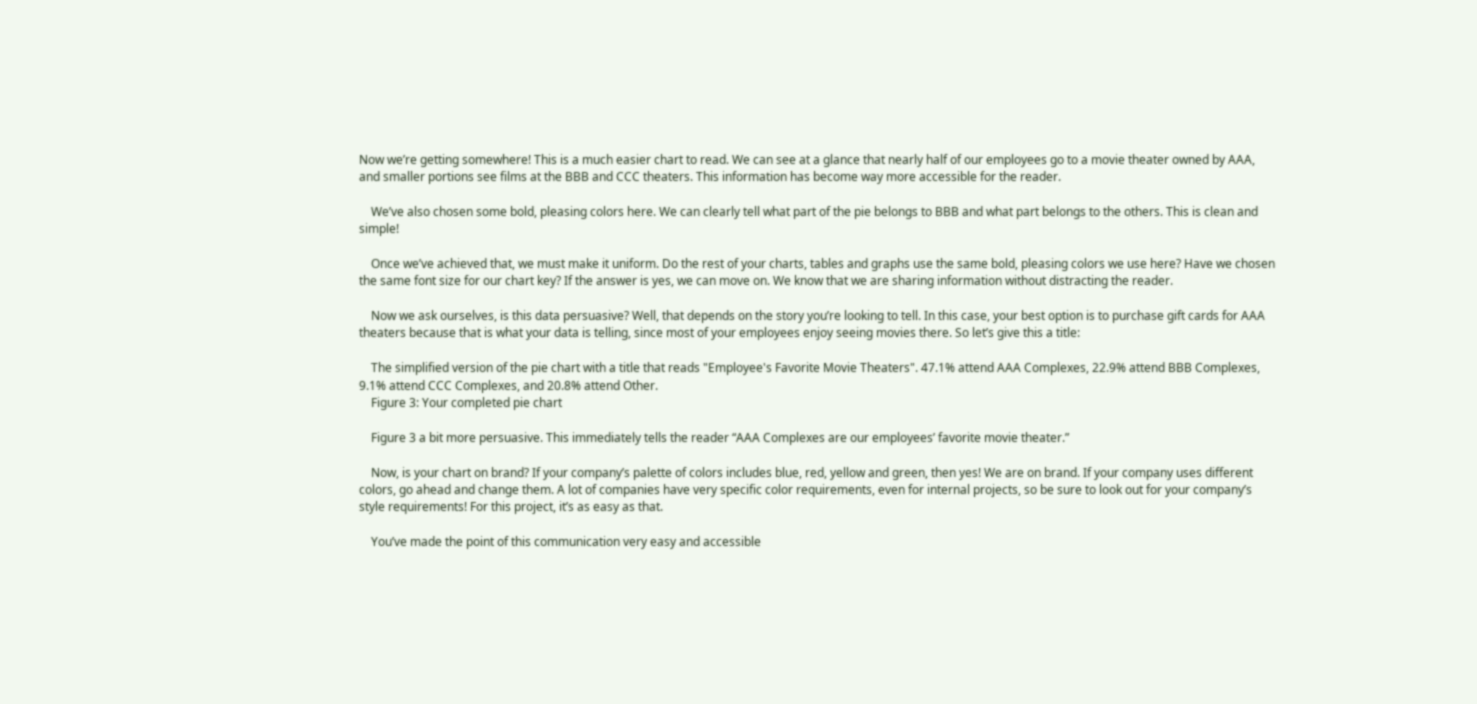Now we’re getting somewhere! This is a much easier chart to read. We can see at a glance that nearly half of our employees go to a movie theater owned by AAA, and smaller portions see films at the BBB and CCC theaters. This information has become way more accessible for the reader.

    We’ve also chosen some bold, pleasing colors here. We can clearly tell what part of the pie belongs to BBB and what part belongs to the others. This is clean and simple!

    Once we’ve achieved that, we must make it uniform. Do the rest of your charts, tables and graphs use the same bold, pleasing colors we use here? Have we chosen the same font size for our chart key? If the answer is yes, we can move on. We know that we are sharing information without distracting the reader.

    Now we ask ourselves, is this data persuasive? Well, that depends on the story you’re looking to tell. In this case, your best option is to purchase gift cards for AAA theaters because that is what your data is telling, since most of your employees enjoy seeing movies there. So let’s give this a title:

    The simplified version of the pie chart with a title that reads "Employee's Favorite Movie Theaters". 47.1% attend AAA Complexes, 22.9% attend BBB Complexes, 9.1% attend CCC Complexes, and 20.8% attend Other.
    Figure 3: Your completed pie chart

    Figure 3 a bit more persuasive. This immediately tells the reader “AAA Complexes are our employees’ favorite movie theater.”

    Now, is your chart on brand? If your company’s palette of colors includes blue, red, yellow and green, then yes! We are on brand. If your company uses different colors, go ahead and change them. A lot of companies have very specific color requirements, even for internal projects, so be sure to look out for your company’s style requirements! For this project, it’s as easy as that.

    You’ve made the point of this communication very easy and accessible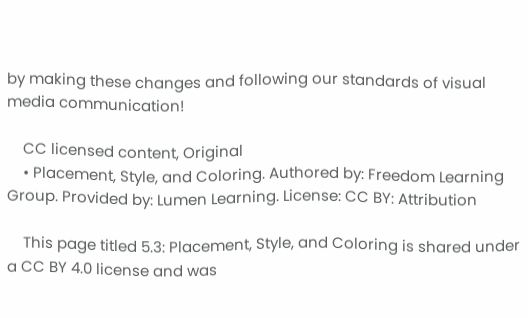by making these changes and following our standards of visual media communication!

    CC licensed content, Original
    • Placement, Style, and Coloring. Authored by: Freedom Learning Group. Provided by: Lumen Learning. License: CC BY: Attribution

    This page titled 5.3: Placement, Style, and Coloring is shared under a CC BY 4.0 license and was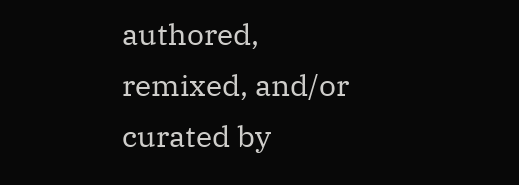authored, remixed, and/or curated by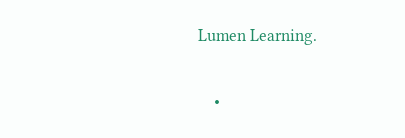Lumen Learning.

    •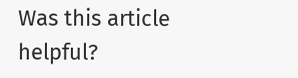Was this article helpful?